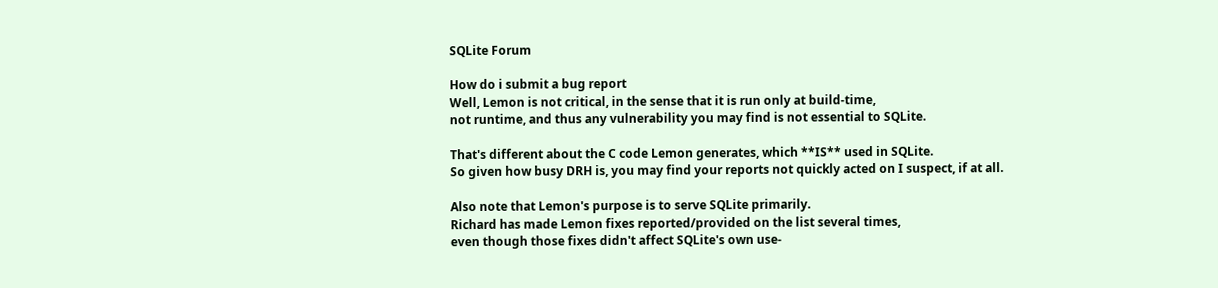SQLite Forum

How do i submit a bug report
Well, Lemon is not critical, in the sense that it is run only at build-time,
not runtime, and thus any vulnerability you may find is not essential to SQLite.

That's different about the C code Lemon generates, which **IS** used in SQLite.
So given how busy DRH is, you may find your reports not quickly acted on I suspect, if at all.

Also note that Lemon's purpose is to serve SQLite primarily.
Richard has made Lemon fixes reported/provided on the list several times,
even though those fixes didn't affect SQLite's own use-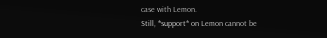case with Lemon.
Still, *support* on Lemon cannot be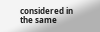considered in the same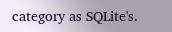category as SQLite's.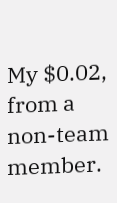My $0.02, from a non-team member.